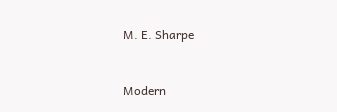M. E. Sharpe


Modern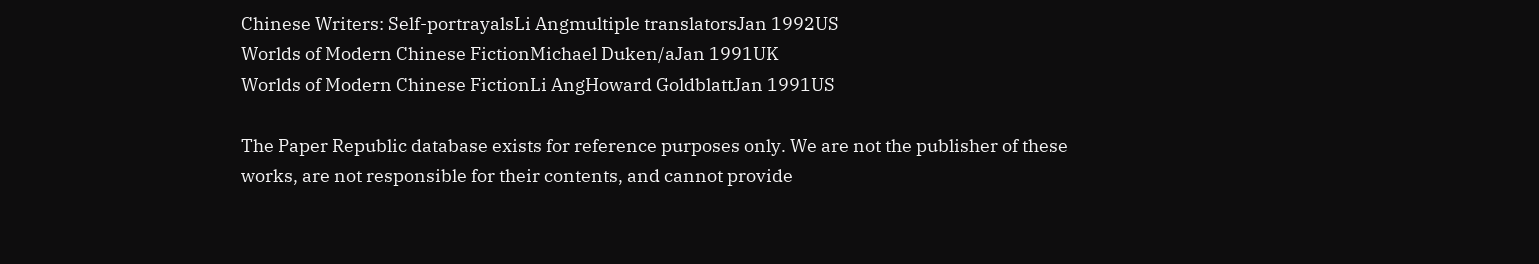Chinese Writers: Self-portrayalsLi Angmultiple translatorsJan 1992US
Worlds of Modern Chinese FictionMichael Duken/aJan 1991UK
Worlds of Modern Chinese FictionLi AngHoward GoldblattJan 1991US

The Paper Republic database exists for reference purposes only. We are not the publisher of these works, are not responsible for their contents, and cannot provide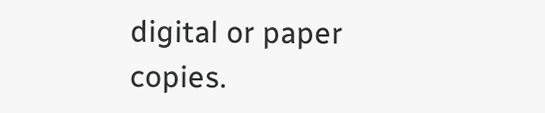digital or paper copies.